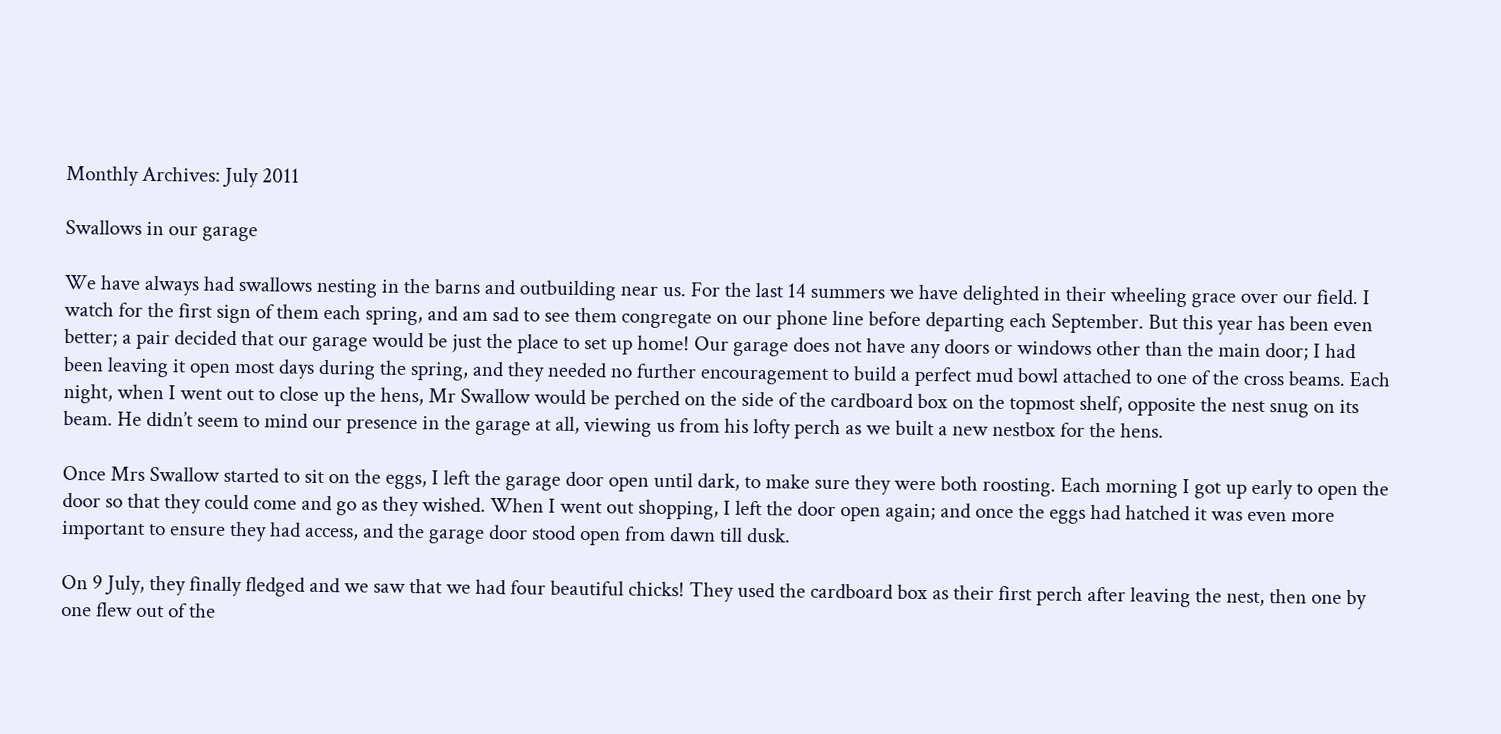Monthly Archives: July 2011

Swallows in our garage

We have always had swallows nesting in the barns and outbuilding near us. For the last 14 summers we have delighted in their wheeling grace over our field. I watch for the first sign of them each spring, and am sad to see them congregate on our phone line before departing each September. But this year has been even better; a pair decided that our garage would be just the place to set up home! Our garage does not have any doors or windows other than the main door; I had been leaving it open most days during the spring, and they needed no further encouragement to build a perfect mud bowl attached to one of the cross beams. Each night, when I went out to close up the hens, Mr Swallow would be perched on the side of the cardboard box on the topmost shelf, opposite the nest snug on its beam. He didn’t seem to mind our presence in the garage at all, viewing us from his lofty perch as we built a new nestbox for the hens.

Once Mrs Swallow started to sit on the eggs, I left the garage door open until dark, to make sure they were both roosting. Each morning I got up early to open the door so that they could come and go as they wished. When I went out shopping, I left the door open again; and once the eggs had hatched it was even more important to ensure they had access, and the garage door stood open from dawn till dusk.

On 9 July, they finally fledged and we saw that we had four beautiful chicks! They used the cardboard box as their first perch after leaving the nest, then one by one flew out of the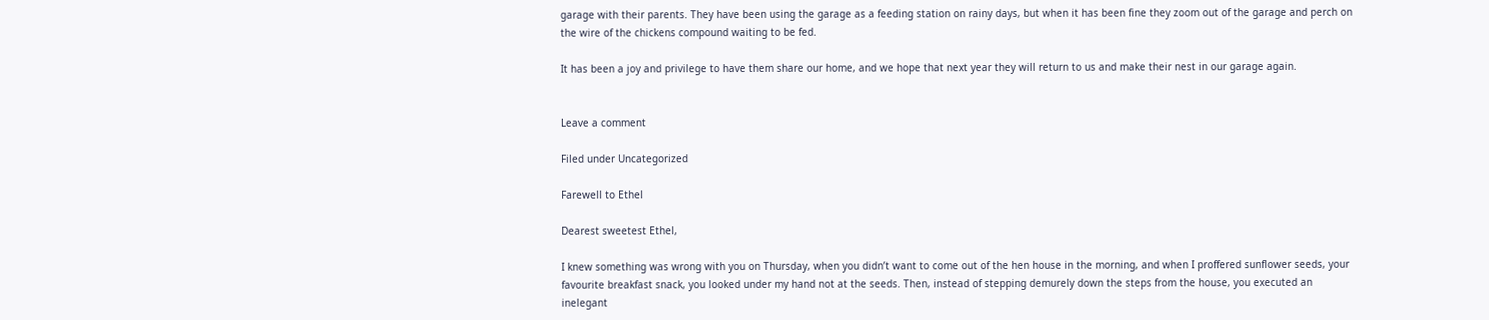garage with their parents. They have been using the garage as a feeding station on rainy days, but when it has been fine they zoom out of the garage and perch on the wire of the chickens compound waiting to be fed.

It has been a joy and privilege to have them share our home, and we hope that next year they will return to us and make their nest in our garage again.


Leave a comment

Filed under Uncategorized

Farewell to Ethel

Dearest sweetest Ethel,

I knew something was wrong with you on Thursday, when you didn’t want to come out of the hen house in the morning, and when I proffered sunflower seeds, your favourite breakfast snack, you looked under my hand not at the seeds. Then, instead of stepping demurely down the steps from the house, you executed an inelegant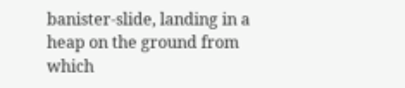banister-slide, landing in a heap on the ground from which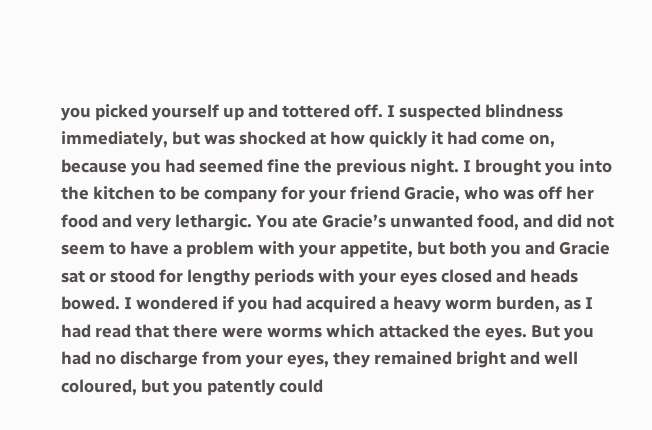you picked yourself up and tottered off. I suspected blindness immediately, but was shocked at how quickly it had come on, because you had seemed fine the previous night. I brought you into the kitchen to be company for your friend Gracie, who was off her food and very lethargic. You ate Gracie’s unwanted food, and did not seem to have a problem with your appetite, but both you and Gracie sat or stood for lengthy periods with your eyes closed and heads bowed. I wondered if you had acquired a heavy worm burden, as I had read that there were worms which attacked the eyes. But you had no discharge from your eyes, they remained bright and well coloured, but you patently could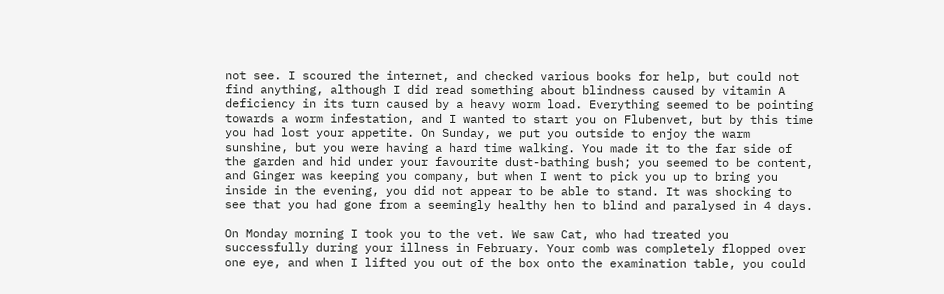not see. I scoured the internet, and checked various books for help, but could not find anything, although I did read something about blindness caused by vitamin A deficiency in its turn caused by a heavy worm load. Everything seemed to be pointing towards a worm infestation, and I wanted to start you on Flubenvet, but by this time you had lost your appetite. On Sunday, we put you outside to enjoy the warm sunshine, but you were having a hard time walking. You made it to the far side of the garden and hid under your favourite dust-bathing bush; you seemed to be content, and Ginger was keeping you company, but when I went to pick you up to bring you inside in the evening, you did not appear to be able to stand. It was shocking to see that you had gone from a seemingly healthy hen to blind and paralysed in 4 days.

On Monday morning I took you to the vet. We saw Cat, who had treated you successfully during your illness in February. Your comb was completely flopped over one eye, and when I lifted you out of the box onto the examination table, you could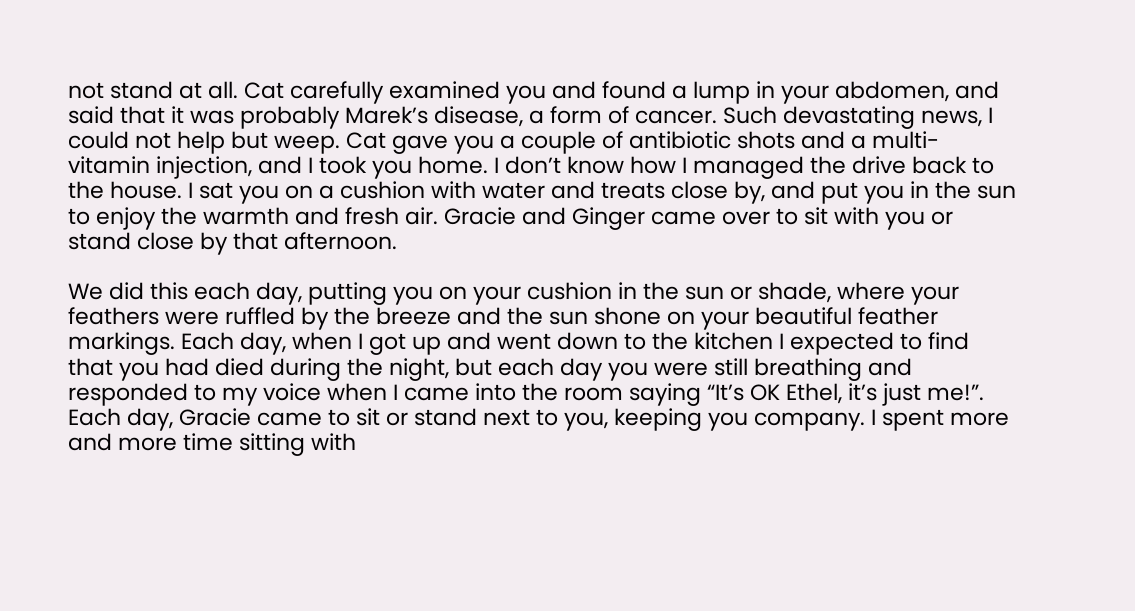not stand at all. Cat carefully examined you and found a lump in your abdomen, and said that it was probably Marek’s disease, a form of cancer. Such devastating news, I could not help but weep. Cat gave you a couple of antibiotic shots and a multi-vitamin injection, and I took you home. I don’t know how I managed the drive back to the house. I sat you on a cushion with water and treats close by, and put you in the sun to enjoy the warmth and fresh air. Gracie and Ginger came over to sit with you or stand close by that afternoon.

We did this each day, putting you on your cushion in the sun or shade, where your feathers were ruffled by the breeze and the sun shone on your beautiful feather markings. Each day, when I got up and went down to the kitchen I expected to find that you had died during the night, but each day you were still breathing and responded to my voice when I came into the room saying “It’s OK Ethel, it’s just me!”. Each day, Gracie came to sit or stand next to you, keeping you company. I spent more and more time sitting with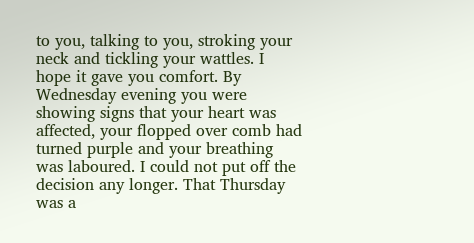to you, talking to you, stroking your neck and tickling your wattles. I hope it gave you comfort. By Wednesday evening you were showing signs that your heart was affected, your flopped over comb had turned purple and your breathing was laboured. I could not put off the decision any longer. That Thursday was a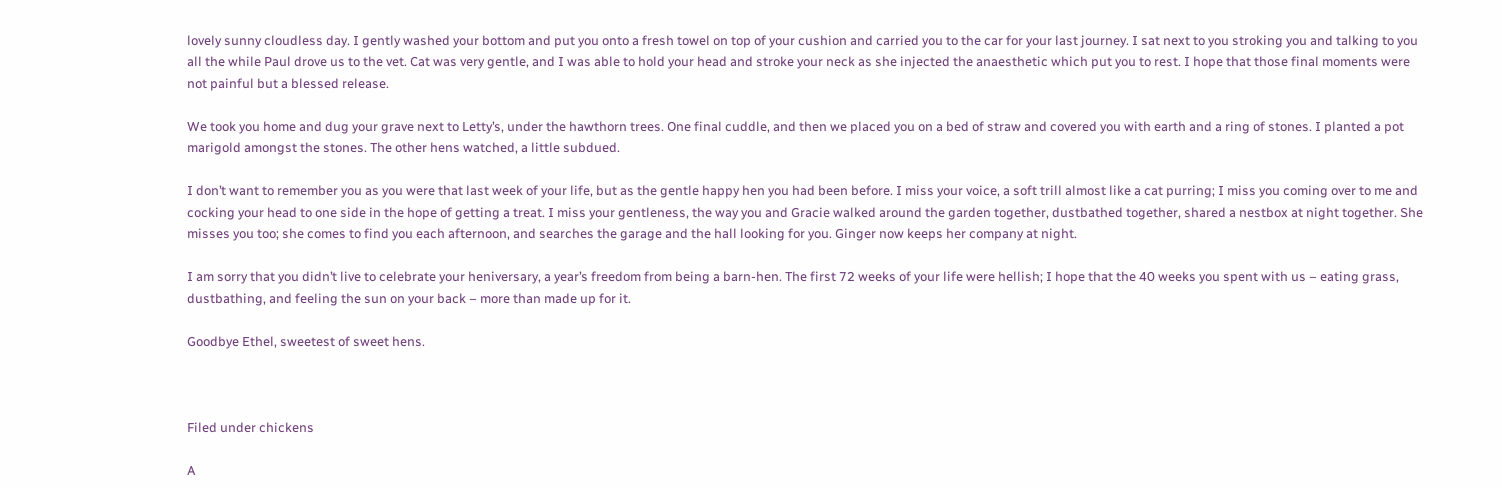lovely sunny cloudless day. I gently washed your bottom and put you onto a fresh towel on top of your cushion and carried you to the car for your last journey. I sat next to you stroking you and talking to you all the while Paul drove us to the vet. Cat was very gentle, and I was able to hold your head and stroke your neck as she injected the anaesthetic which put you to rest. I hope that those final moments were not painful but a blessed release.

We took you home and dug your grave next to Letty’s, under the hawthorn trees. One final cuddle, and then we placed you on a bed of straw and covered you with earth and a ring of stones. I planted a pot marigold amongst the stones. The other hens watched, a little subdued.

I don’t want to remember you as you were that last week of your life, but as the gentle happy hen you had been before. I miss your voice, a soft trill almost like a cat purring; I miss you coming over to me and cocking your head to one side in the hope of getting a treat. I miss your gentleness, the way you and Gracie walked around the garden together, dustbathed together, shared a nestbox at night together. She misses you too; she comes to find you each afternoon, and searches the garage and the hall looking for you. Ginger now keeps her company at night.

I am sorry that you didn’t live to celebrate your heniversary, a year’s freedom from being a barn-hen. The first 72 weeks of your life were hellish; I hope that the 40 weeks you spent with us – eating grass, dustbathing, and feeling the sun on your back – more than made up for it.

Goodbye Ethel, sweetest of sweet hens.



Filed under chickens

A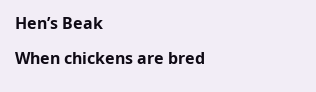Hen’s Beak

When chickens are bred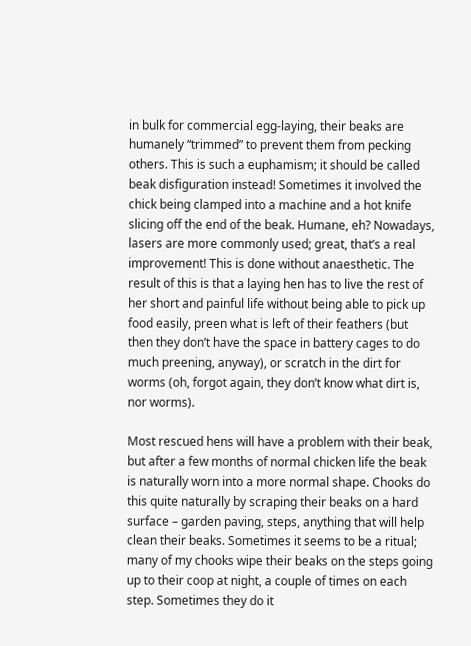in bulk for commercial egg-laying, their beaks are humanely “trimmed” to prevent them from pecking others. This is such a euphamism; it should be called beak disfiguration instead! Sometimes it involved the chick being clamped into a machine and a hot knife slicing off the end of the beak. Humane, eh? Nowadays, lasers are more commonly used; great, that’s a real improvement! This is done without anaesthetic. The result of this is that a laying hen has to live the rest of her short and painful life without being able to pick up food easily, preen what is left of their feathers (but then they don’t have the space in battery cages to do much preening, anyway), or scratch in the dirt for worms (oh, forgot again, they don’t know what dirt is, nor worms).

Most rescued hens will have a problem with their beak, but after a few months of normal chicken life the beak is naturally worn into a more normal shape. Chooks do this quite naturally by scraping their beaks on a hard surface – garden paving, steps, anything that will help clean their beaks. Sometimes it seems to be a ritual; many of my chooks wipe their beaks on the steps going up to their coop at night, a couple of times on each step. Sometimes they do it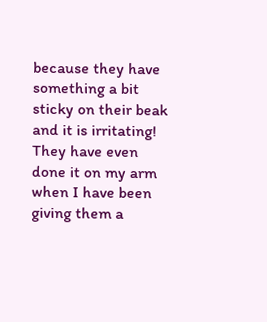because they have something a bit sticky on their beak and it is irritating! They have even done it on my arm when I have been giving them a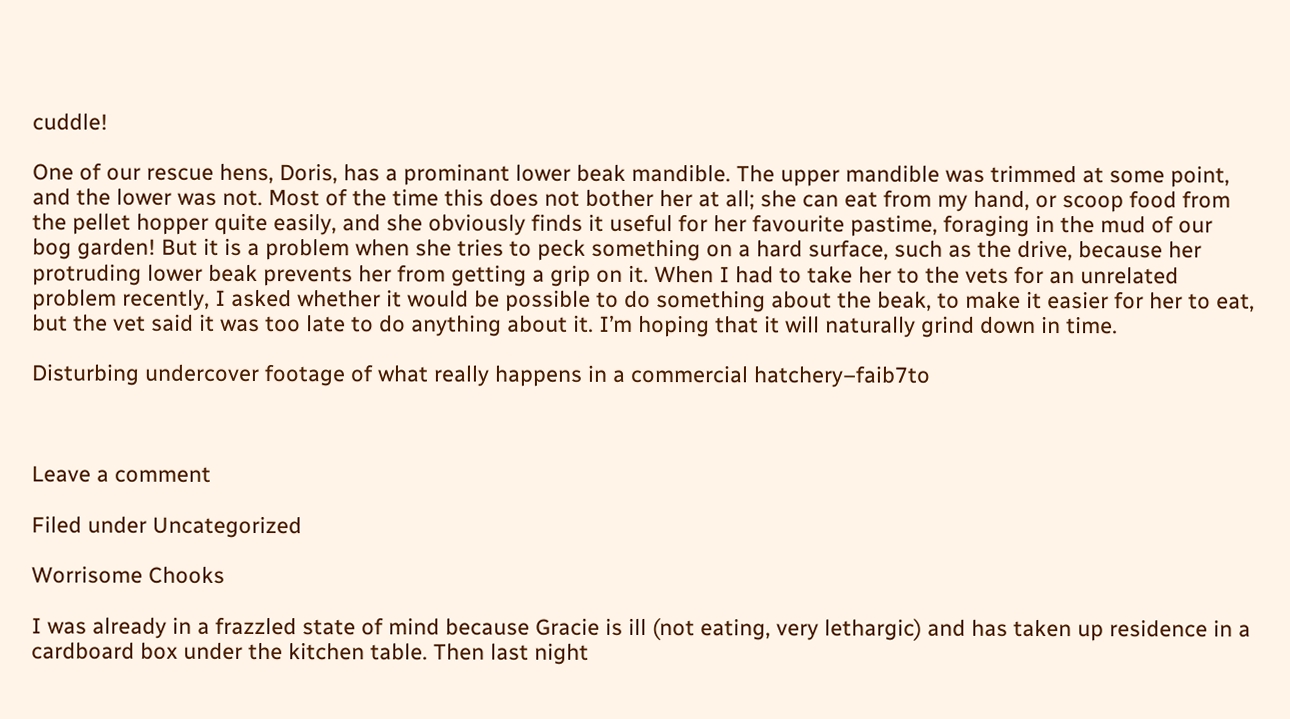cuddle!

One of our rescue hens, Doris, has a prominant lower beak mandible. The upper mandible was trimmed at some point, and the lower was not. Most of the time this does not bother her at all; she can eat from my hand, or scoop food from the pellet hopper quite easily, and she obviously finds it useful for her favourite pastime, foraging in the mud of our bog garden! But it is a problem when she tries to peck something on a hard surface, such as the drive, because her protruding lower beak prevents her from getting a grip on it. When I had to take her to the vets for an unrelated problem recently, I asked whether it would be possible to do something about the beak, to make it easier for her to eat, but the vet said it was too late to do anything about it. I’m hoping that it will naturally grind down in time.

Disturbing undercover footage of what really happens in a commercial hatchery–faib7to



Leave a comment

Filed under Uncategorized

Worrisome Chooks

I was already in a frazzled state of mind because Gracie is ill (not eating, very lethargic) and has taken up residence in a cardboard box under the kitchen table. Then last night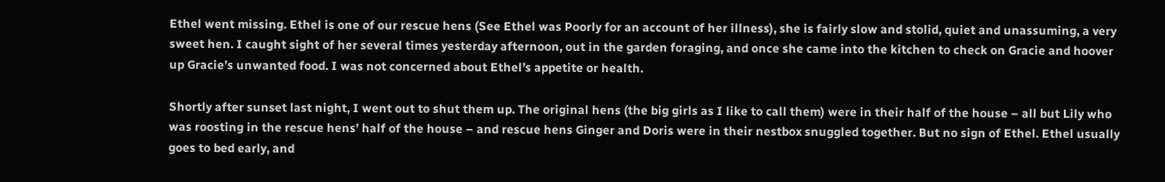Ethel went missing. Ethel is one of our rescue hens (See Ethel was Poorly for an account of her illness), she is fairly slow and stolid, quiet and unassuming, a very sweet hen. I caught sight of her several times yesterday afternoon, out in the garden foraging, and once she came into the kitchen to check on Gracie and hoover up Gracie’s unwanted food. I was not concerned about Ethel’s appetite or health.

Shortly after sunset last night, I went out to shut them up. The original hens (the big girls as I like to call them) were in their half of the house – all but Lily who was roosting in the rescue hens’ half of the house – and rescue hens Ginger and Doris were in their nestbox snuggled together. But no sign of Ethel. Ethel usually goes to bed early, and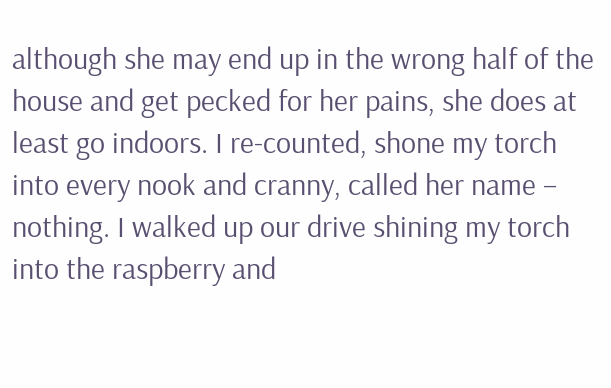although she may end up in the wrong half of the house and get pecked for her pains, she does at least go indoors. I re-counted, shone my torch into every nook and cranny, called her name – nothing. I walked up our drive shining my torch into the raspberry and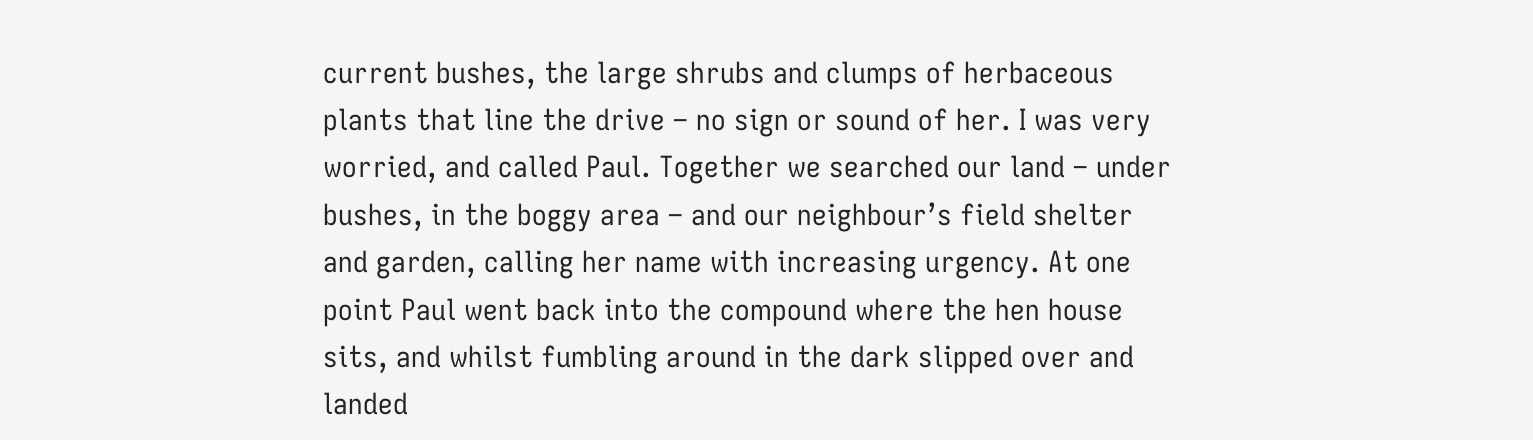current bushes, the large shrubs and clumps of herbaceous plants that line the drive – no sign or sound of her. I was very worried, and called Paul. Together we searched our land – under bushes, in the boggy area – and our neighbour’s field shelter and garden, calling her name with increasing urgency. At one point Paul went back into the compound where the hen house sits, and whilst fumbling around in the dark slipped over and landed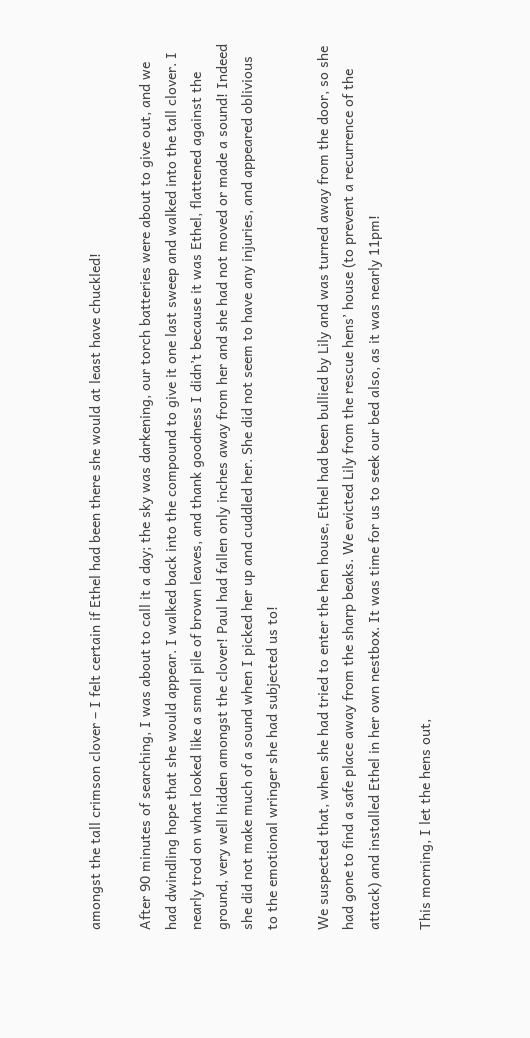amongst the tall crimson clover – I felt certain if Ethel had been there she would at least have chuckled!

After 90 minutes of searching, I was about to call it a day; the sky was darkening, our torch batteries were about to give out, and we had dwindling hope that she would appear. I walked back into the compound to give it one last sweep and walked into the tall clover. I nearly trod on what looked like a small pile of brown leaves, and thank goodness I didn’t because it was Ethel, flattened against the ground, very well hidden amongst the clover! Paul had fallen only inches away from her and she had not moved or made a sound! Indeed she did not make much of a sound when I picked her up and cuddled her. She did not seem to have any injuries, and appeared oblivious to the emotional wringer she had subjected us to!

We suspected that, when she had tried to enter the hen house, Ethel had been bullied by Lily and was turned away from the door, so she had gone to find a safe place away from the sharp beaks. We evicted Lily from the rescue hens’ house (to prevent a recurrence of the attack) and installed Ethel in her own nestbox. It was time for us to seek our bed also, as it was nearly 11pm!

This morning, I let the hens out,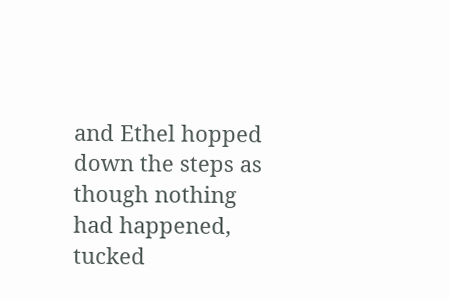and Ethel hopped down the steps as though nothing had happened, tucked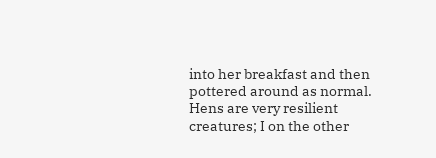into her breakfast and then pottered around as normal. Hens are very resilient creatures; I on the other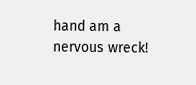hand am a nervous wreck!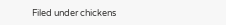Filed under chickens